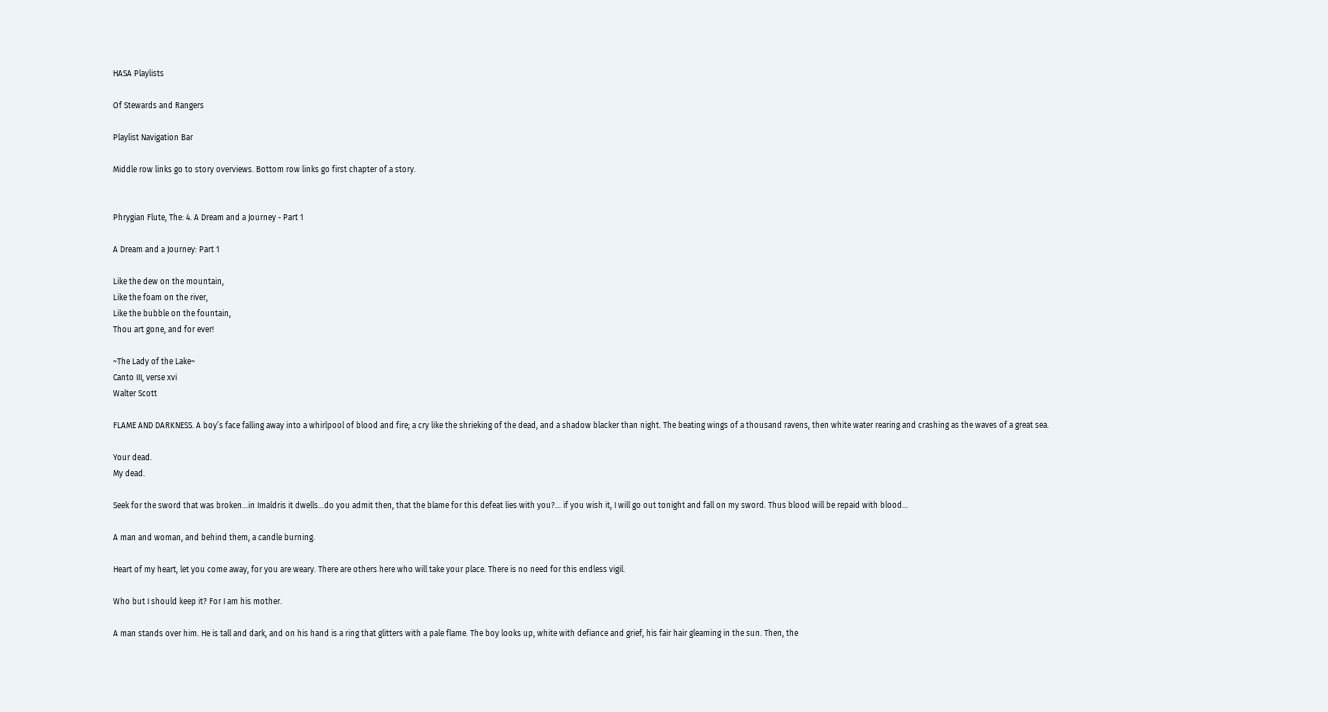HASA Playlists

Of Stewards and Rangers

Playlist Navigation Bar

Middle row links go to story overviews. Bottom row links go first chapter of a story.


Phrygian Flute, The: 4. A Dream and a Journey - Part 1

A Dream and a Journey: Part 1

Like the dew on the mountain,
Like the foam on the river,
Like the bubble on the fountain,
Thou art gone, and for ever!

~The Lady of the Lake~
Canto III, verse xvi
Walter Scott

FLAME AND DARKNESS. A boy’s face falling away into a whirlpool of blood and fire; a cry like the shrieking of the dead, and a shadow blacker than night. The beating wings of a thousand ravens, then white water rearing and crashing as the waves of a great sea.

Your dead.
My dead.

Seek for the sword that was broken…in Imaldris it dwells…do you admit then, that the blame for this defeat lies with you?… if you wish it, I will go out tonight and fall on my sword. Thus blood will be repaid with blood…

A man and woman, and behind them, a candle burning.

Heart of my heart, let you come away, for you are weary. There are others here who will take your place. There is no need for this endless vigil.

Who but I should keep it? For I am his mother.

A man stands over him. He is tall and dark, and on his hand is a ring that glitters with a pale flame. The boy looks up, white with defiance and grief, his fair hair gleaming in the sun. Then, the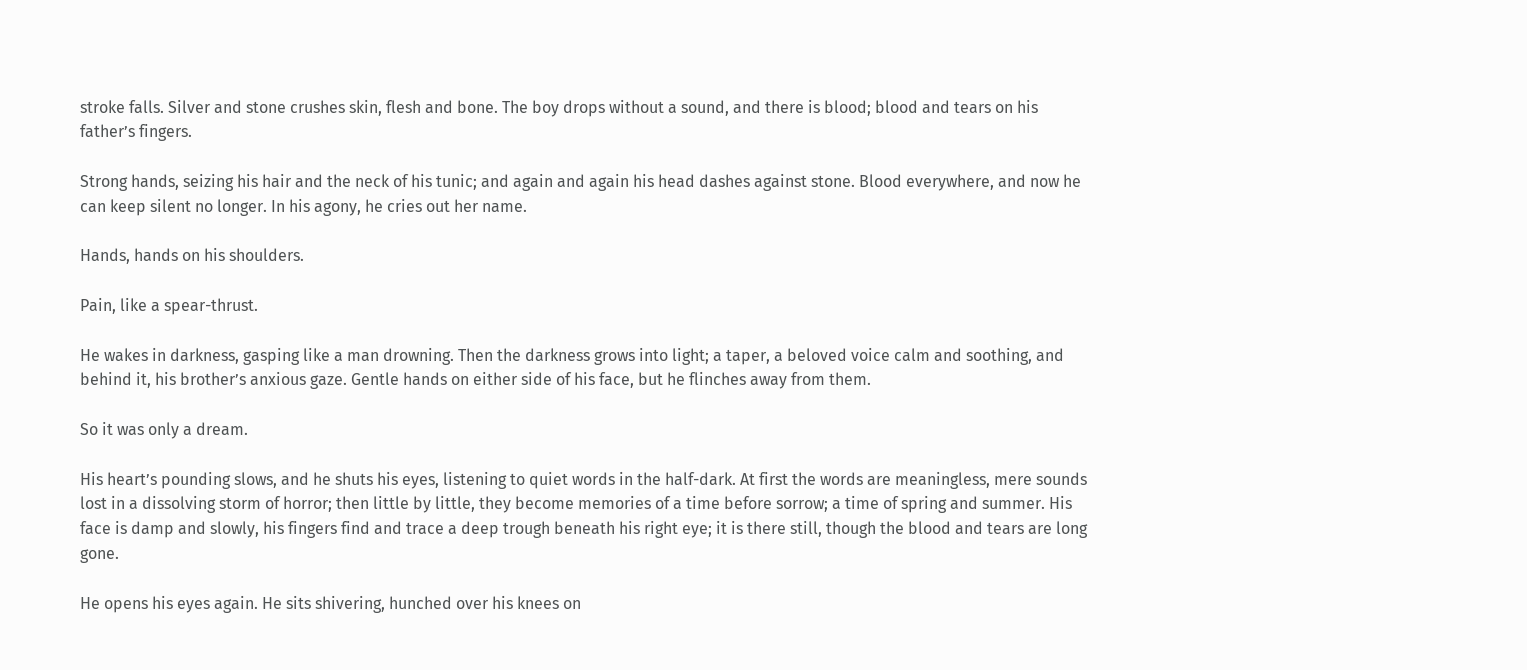stroke falls. Silver and stone crushes skin, flesh and bone. The boy drops without a sound, and there is blood; blood and tears on his father’s fingers.

Strong hands, seizing his hair and the neck of his tunic; and again and again his head dashes against stone. Blood everywhere, and now he can keep silent no longer. In his agony, he cries out her name.

Hands, hands on his shoulders.

Pain, like a spear-thrust.

He wakes in darkness, gasping like a man drowning. Then the darkness grows into light; a taper, a beloved voice calm and soothing, and behind it, his brother’s anxious gaze. Gentle hands on either side of his face, but he flinches away from them.

So it was only a dream.

His heart’s pounding slows, and he shuts his eyes, listening to quiet words in the half-dark. At first the words are meaningless, mere sounds lost in a dissolving storm of horror; then little by little, they become memories of a time before sorrow; a time of spring and summer. His face is damp and slowly, his fingers find and trace a deep trough beneath his right eye; it is there still, though the blood and tears are long gone.

He opens his eyes again. He sits shivering, hunched over his knees on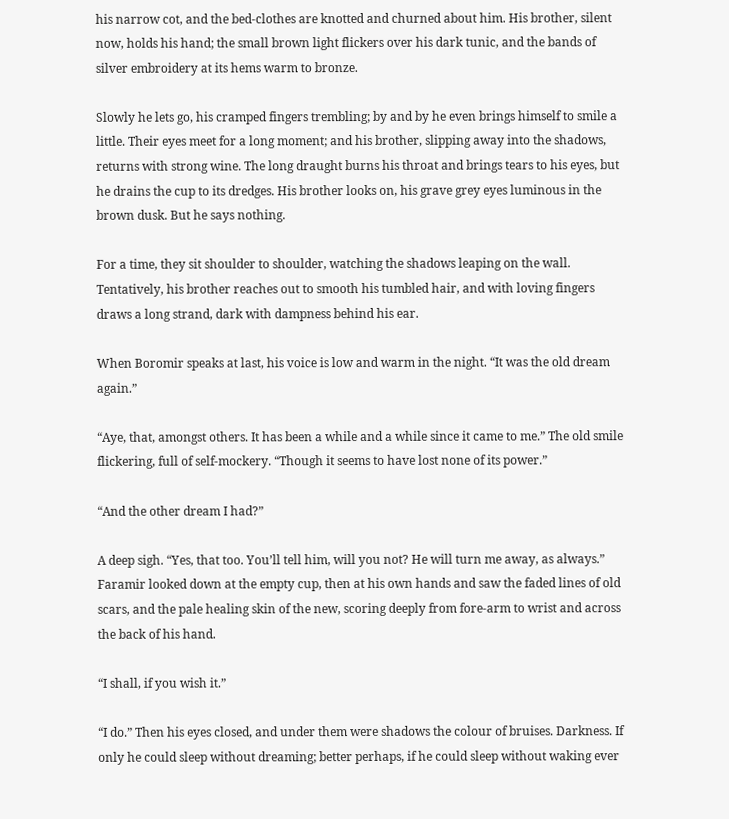his narrow cot, and the bed-clothes are knotted and churned about him. His brother, silent now, holds his hand; the small brown light flickers over his dark tunic, and the bands of silver embroidery at its hems warm to bronze.

Slowly he lets go, his cramped fingers trembling; by and by he even brings himself to smile a little. Their eyes meet for a long moment; and his brother, slipping away into the shadows, returns with strong wine. The long draught burns his throat and brings tears to his eyes, but he drains the cup to its dredges. His brother looks on, his grave grey eyes luminous in the brown dusk. But he says nothing.

For a time, they sit shoulder to shoulder, watching the shadows leaping on the wall. Tentatively, his brother reaches out to smooth his tumbled hair, and with loving fingers draws a long strand, dark with dampness behind his ear.

When Boromir speaks at last, his voice is low and warm in the night. “It was the old dream again.”

“Aye, that, amongst others. It has been a while and a while since it came to me.” The old smile flickering, full of self-mockery. “Though it seems to have lost none of its power.”

“And the other dream I had?”

A deep sigh. “Yes, that too. You’ll tell him, will you not? He will turn me away, as always.” Faramir looked down at the empty cup, then at his own hands and saw the faded lines of old scars, and the pale healing skin of the new, scoring deeply from fore-arm to wrist and across the back of his hand.

“I shall, if you wish it.”

“I do.” Then his eyes closed, and under them were shadows the colour of bruises. Darkness. If only he could sleep without dreaming; better perhaps, if he could sleep without waking ever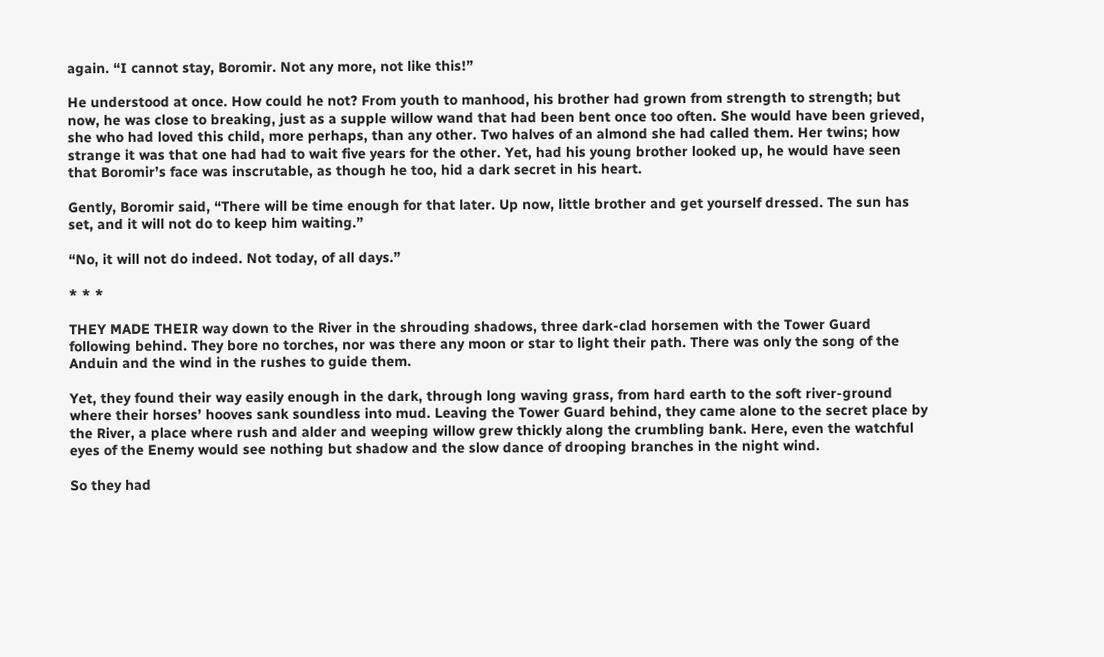again. “I cannot stay, Boromir. Not any more, not like this!”

He understood at once. How could he not? From youth to manhood, his brother had grown from strength to strength; but now, he was close to breaking, just as a supple willow wand that had been bent once too often. She would have been grieved, she who had loved this child, more perhaps, than any other. Two halves of an almond she had called them. Her twins; how strange it was that one had had to wait five years for the other. Yet, had his young brother looked up, he would have seen that Boromir’s face was inscrutable, as though he too, hid a dark secret in his heart.

Gently, Boromir said, “There will be time enough for that later. Up now, little brother and get yourself dressed. The sun has set, and it will not do to keep him waiting.”

“No, it will not do indeed. Not today, of all days.”

* * *

THEY MADE THEIR way down to the River in the shrouding shadows, three dark-clad horsemen with the Tower Guard following behind. They bore no torches, nor was there any moon or star to light their path. There was only the song of the Anduin and the wind in the rushes to guide them.

Yet, they found their way easily enough in the dark, through long waving grass, from hard earth to the soft river-ground where their horses’ hooves sank soundless into mud. Leaving the Tower Guard behind, they came alone to the secret place by the River, a place where rush and alder and weeping willow grew thickly along the crumbling bank. Here, even the watchful eyes of the Enemy would see nothing but shadow and the slow dance of drooping branches in the night wind.

So they had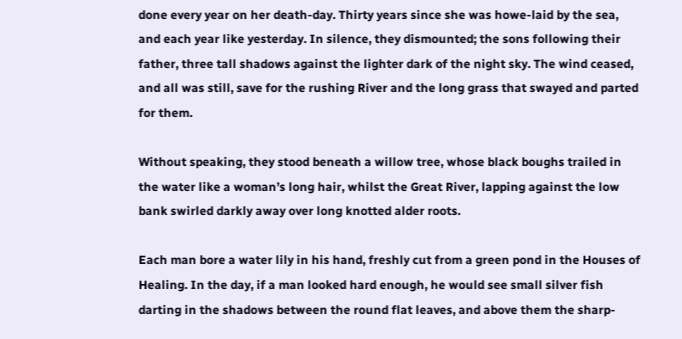done every year on her death-day. Thirty years since she was howe-laid by the sea, and each year like yesterday. In silence, they dismounted; the sons following their father, three tall shadows against the lighter dark of the night sky. The wind ceased, and all was still, save for the rushing River and the long grass that swayed and parted for them.

Without speaking, they stood beneath a willow tree, whose black boughs trailed in the water like a woman’s long hair, whilst the Great River, lapping against the low bank swirled darkly away over long knotted alder roots.

Each man bore a water lily in his hand, freshly cut from a green pond in the Houses of Healing. In the day, if a man looked hard enough, he would see small silver fish darting in the shadows between the round flat leaves, and above them the sharp-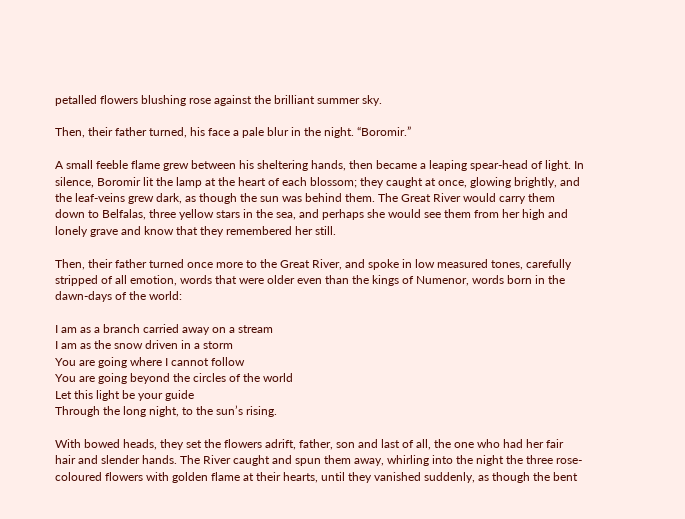petalled flowers blushing rose against the brilliant summer sky.

Then, their father turned, his face a pale blur in the night. “Boromir.”

A small feeble flame grew between his sheltering hands, then became a leaping spear-head of light. In silence, Boromir lit the lamp at the heart of each blossom; they caught at once, glowing brightly, and the leaf-veins grew dark, as though the sun was behind them. The Great River would carry them down to Belfalas, three yellow stars in the sea, and perhaps she would see them from her high and lonely grave and know that they remembered her still.

Then, their father turned once more to the Great River, and spoke in low measured tones, carefully stripped of all emotion, words that were older even than the kings of Numenor, words born in the dawn-days of the world:

I am as a branch carried away on a stream
I am as the snow driven in a storm
You are going where I cannot follow
You are going beyond the circles of the world
Let this light be your guide
Through the long night, to the sun’s rising.

With bowed heads, they set the flowers adrift, father, son and last of all, the one who had her fair hair and slender hands. The River caught and spun them away, whirling into the night the three rose-coloured flowers with golden flame at their hearts, until they vanished suddenly, as though the bent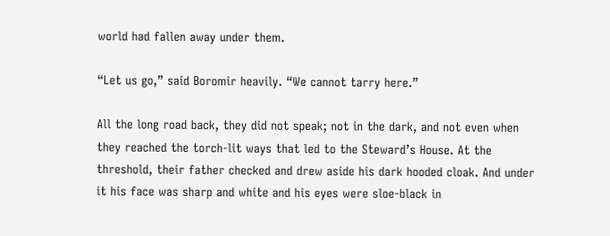world had fallen away under them.

“Let us go,” said Boromir heavily. “We cannot tarry here.”

All the long road back, they did not speak; not in the dark, and not even when they reached the torch-lit ways that led to the Steward’s House. At the threshold, their father checked and drew aside his dark hooded cloak. And under it his face was sharp and white and his eyes were sloe-black in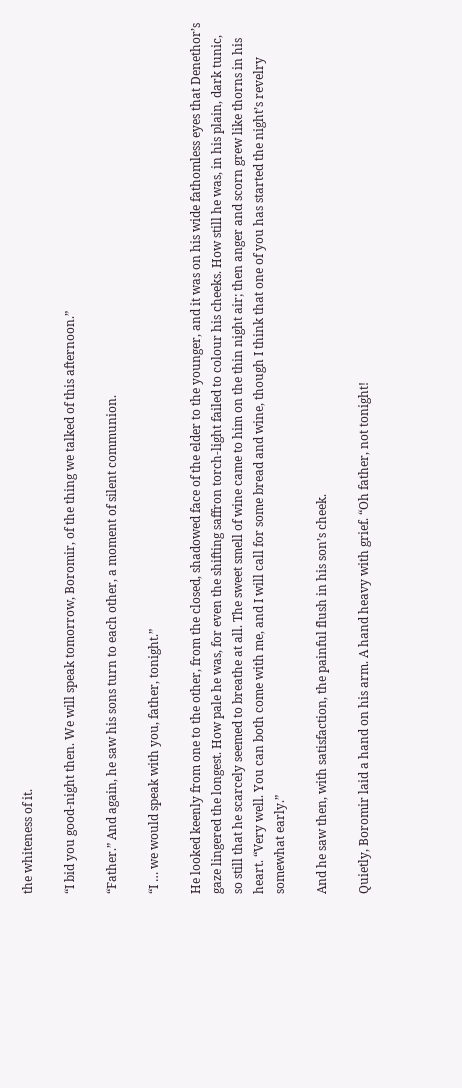the whiteness of it.

“I bid you good-night then. We will speak tomorrow, Boromir, of the thing we talked of this afternoon.”

“Father.” And again, he saw his sons turn to each other, a moment of silent communion.

“I … we would speak with you, father, tonight.”

He looked keenly from one to the other, from the closed, shadowed face of the elder to the younger, and it was on his wide fathomless eyes that Denethor’s gaze lingered the longest. How pale he was, for even the shifting saffron torch-light failed to colour his cheeks. How still he was, in his plain, dark tunic, so still that he scarcely seemed to breathe at all. The sweet smell of wine came to him on the thin night air; then anger and scorn grew like thorns in his heart. “Very well. You can both come with me, and I will call for some bread and wine, though I think that one of you has started the night’s revelry somewhat early.”

And he saw then, with satisfaction, the painful flush in his son’s cheek.

Quietly, Boromir laid a hand on his arm. A hand heavy with grief. “Oh father, not tonight!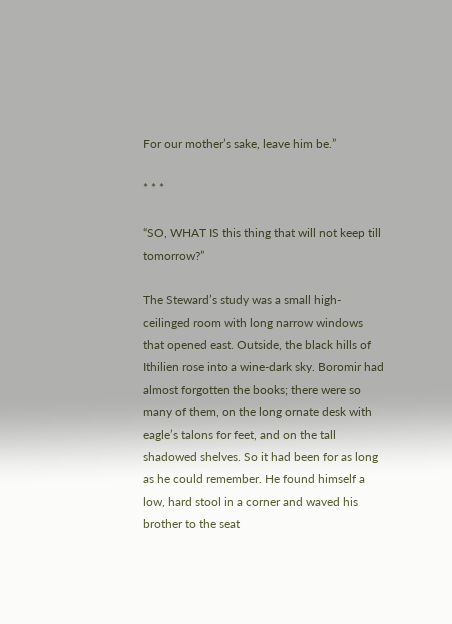For our mother’s sake, leave him be.”

* * *

“SO, WHAT IS this thing that will not keep till tomorrow?”

The Steward’s study was a small high-ceilinged room with long narrow windows that opened east. Outside, the black hills of Ithilien rose into a wine-dark sky. Boromir had almost forgotten the books; there were so many of them, on the long ornate desk with eagle’s talons for feet, and on the tall shadowed shelves. So it had been for as long as he could remember. He found himself a low, hard stool in a corner and waved his brother to the seat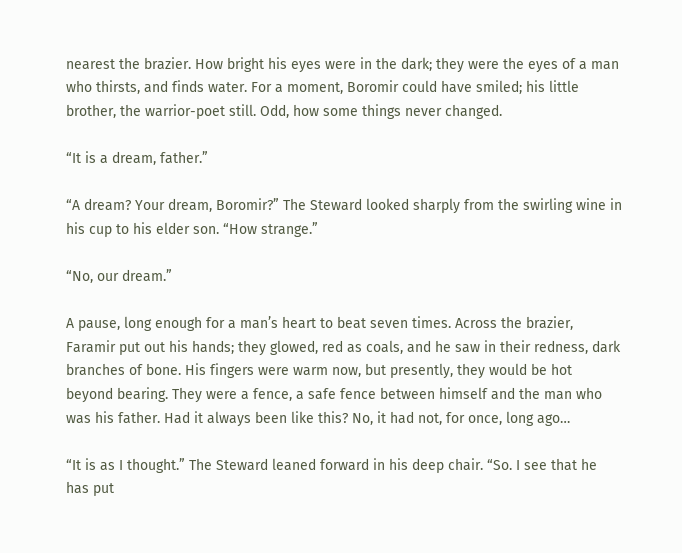nearest the brazier. How bright his eyes were in the dark; they were the eyes of a man who thirsts, and finds water. For a moment, Boromir could have smiled; his little brother, the warrior-poet still. Odd, how some things never changed.

“It is a dream, father.”

“A dream? Your dream, Boromir?” The Steward looked sharply from the swirling wine in his cup to his elder son. “How strange.”

“No, our dream.”

A pause, long enough for a man’s heart to beat seven times. Across the brazier, Faramir put out his hands; they glowed, red as coals, and he saw in their redness, dark branches of bone. His fingers were warm now, but presently, they would be hot beyond bearing. They were a fence, a safe fence between himself and the man who was his father. Had it always been like this? No, it had not, for once, long ago…

“It is as I thought.” The Steward leaned forward in his deep chair. “So. I see that he has put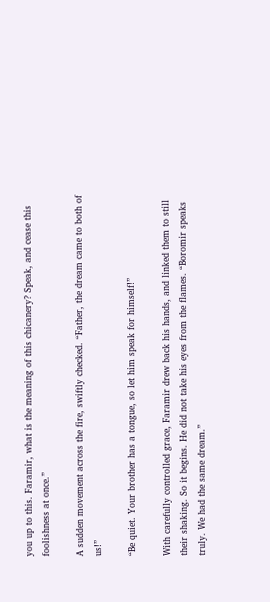you up to this. Faramir, what is the meaning of this chicanery? Speak, and cease this foolishness at once.”

A sudden movement across the fire, swiftly checked. “Father, the dream came to both of us!”

“Be quiet. Your brother has a tongue, so let him speak for himself!”

With carefully controlled grace, Faramir drew back his hands, and linked them to still their shaking. So it begins. He did not take his eyes from the flames. “Boromir speaks truly. We had the same dream.”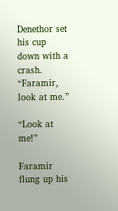Denethor set his cup down with a crash. “Faramir, look at me.”

“Look at me!”

Faramir flung up his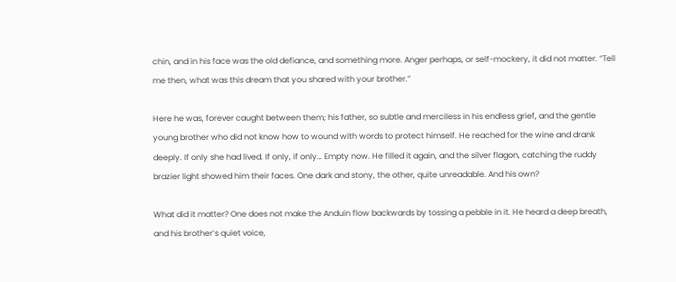chin, and in his face was the old defiance, and something more. Anger perhaps, or self-mockery, it did not matter. “Tell me then, what was this dream that you shared with your brother.”

Here he was, forever caught between them; his father, so subtle and merciless in his endless grief, and the gentle young brother who did not know how to wound with words to protect himself. He reached for the wine and drank deeply. If only she had lived. If only, if only… Empty now. He filled it again, and the silver flagon, catching the ruddy brazier light showed him their faces. One dark and stony, the other, quite unreadable. And his own?

What did it matter? One does not make the Anduin flow backwards by tossing a pebble in it. He heard a deep breath, and his brother’s quiet voice,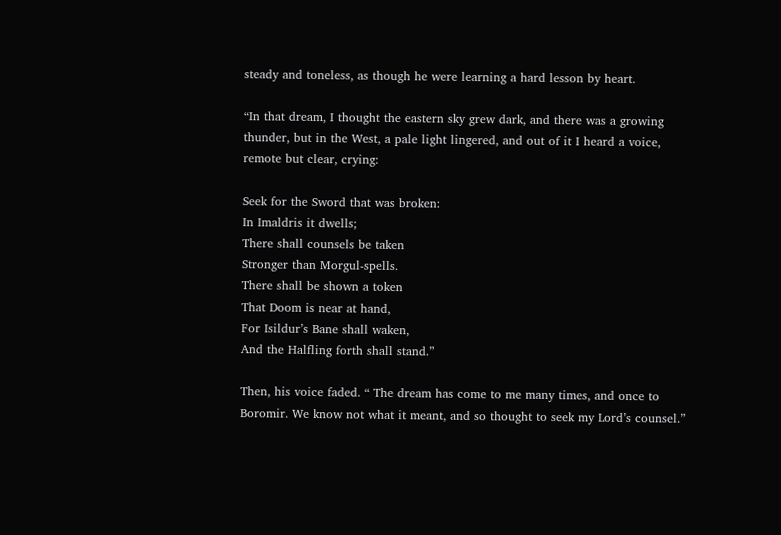steady and toneless, as though he were learning a hard lesson by heart.

“In that dream, I thought the eastern sky grew dark, and there was a growing thunder, but in the West, a pale light lingered, and out of it I heard a voice, remote but clear, crying:

Seek for the Sword that was broken:
In Imaldris it dwells;
There shall counsels be taken
Stronger than Morgul-spells.
There shall be shown a token
That Doom is near at hand,
For Isildur’s Bane shall waken,
And the Halfling forth shall stand.”

Then, his voice faded. “ The dream has come to me many times, and once to Boromir. We know not what it meant, and so thought to seek my Lord’s counsel.”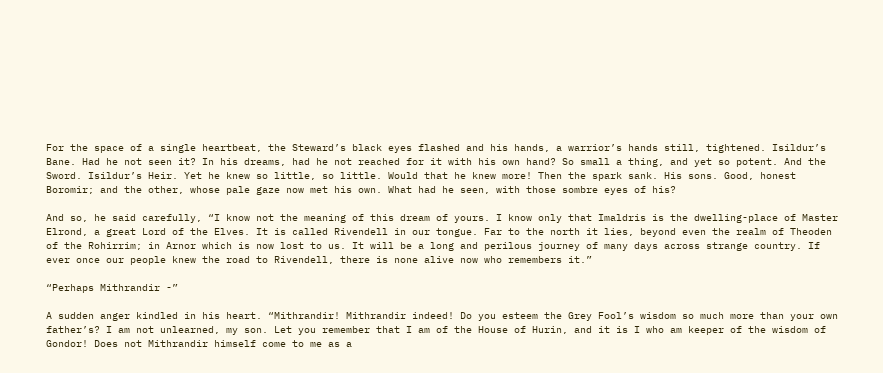For the space of a single heartbeat, the Steward’s black eyes flashed and his hands, a warrior’s hands still, tightened. Isildur’s Bane. Had he not seen it? In his dreams, had he not reached for it with his own hand? So small a thing, and yet so potent. And the Sword. Isildur’s Heir. Yet he knew so little, so little. Would that he knew more! Then the spark sank. His sons. Good, honest Boromir; and the other, whose pale gaze now met his own. What had he seen, with those sombre eyes of his?

And so, he said carefully, “I know not the meaning of this dream of yours. I know only that Imaldris is the dwelling-place of Master Elrond, a great Lord of the Elves. It is called Rivendell in our tongue. Far to the north it lies, beyond even the realm of Theoden of the Rohirrim; in Arnor which is now lost to us. It will be a long and perilous journey of many days across strange country. If ever once our people knew the road to Rivendell, there is none alive now who remembers it.”

“Perhaps Mithrandir -”

A sudden anger kindled in his heart. “Mithrandir! Mithrandir indeed! Do you esteem the Grey Fool’s wisdom so much more than your own father’s? I am not unlearned, my son. Let you remember that I am of the House of Hurin, and it is I who am keeper of the wisdom of Gondor! Does not Mithrandir himself come to me as a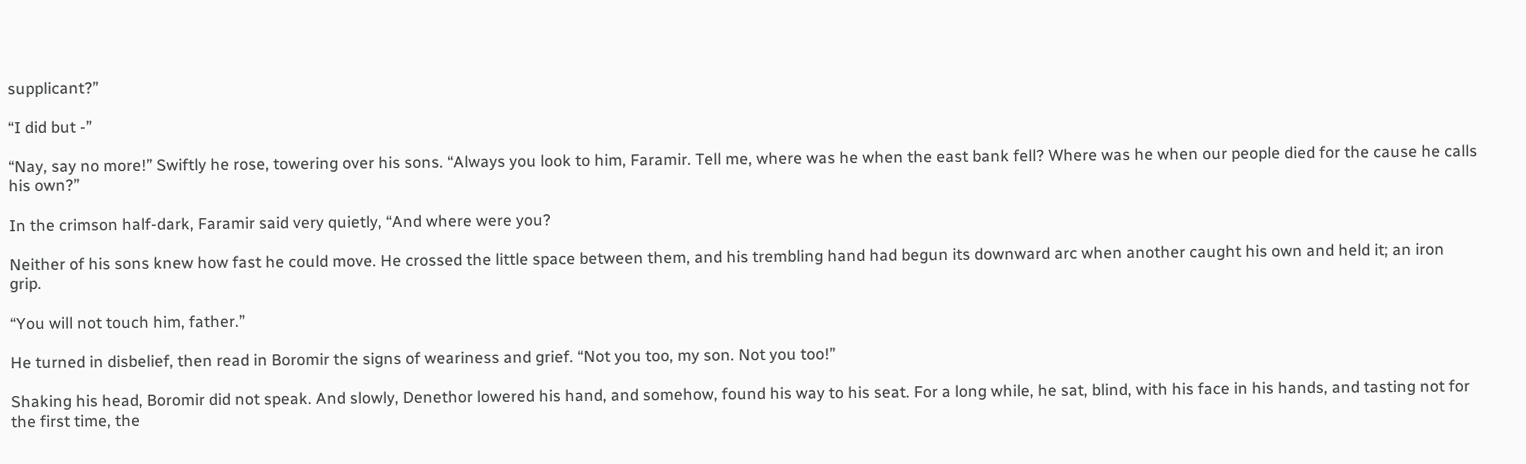supplicant?”

“I did but -”

“Nay, say no more!” Swiftly he rose, towering over his sons. “Always you look to him, Faramir. Tell me, where was he when the east bank fell? Where was he when our people died for the cause he calls his own?”

In the crimson half-dark, Faramir said very quietly, “And where were you?

Neither of his sons knew how fast he could move. He crossed the little space between them, and his trembling hand had begun its downward arc when another caught his own and held it; an iron grip.

“You will not touch him, father.”

He turned in disbelief, then read in Boromir the signs of weariness and grief. “Not you too, my son. Not you too!”

Shaking his head, Boromir did not speak. And slowly, Denethor lowered his hand, and somehow, found his way to his seat. For a long while, he sat, blind, with his face in his hands, and tasting not for the first time, the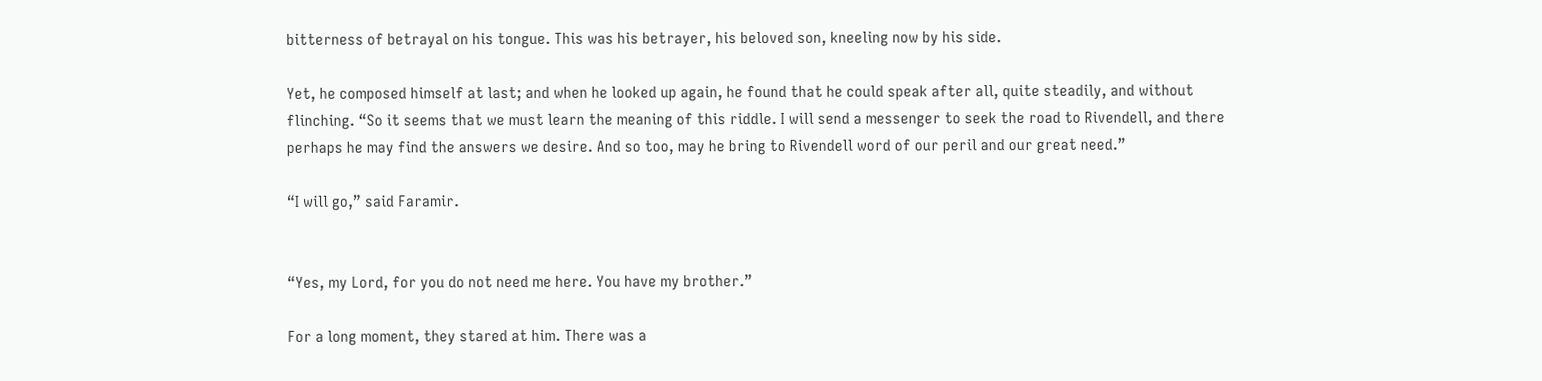bitterness of betrayal on his tongue. This was his betrayer, his beloved son, kneeling now by his side.

Yet, he composed himself at last; and when he looked up again, he found that he could speak after all, quite steadily, and without flinching. “So it seems that we must learn the meaning of this riddle. I will send a messenger to seek the road to Rivendell, and there perhaps he may find the answers we desire. And so too, may he bring to Rivendell word of our peril and our great need.”

“I will go,” said Faramir.


“Yes, my Lord, for you do not need me here. You have my brother.”

For a long moment, they stared at him. There was a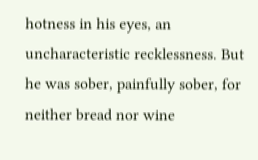hotness in his eyes, an uncharacteristic recklessness. But he was sober, painfully sober, for neither bread nor wine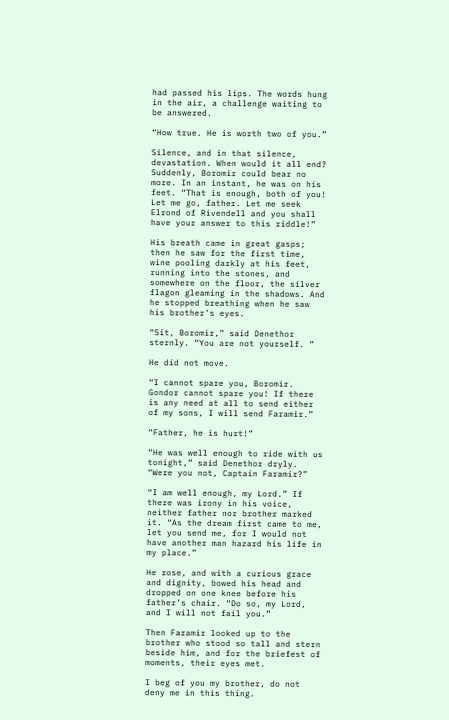had passed his lips. The words hung in the air, a challenge waiting to be answered.

“How true. He is worth two of you.”

Silence, and in that silence, devastation. When would it all end? Suddenly, Boromir could bear no more. In an instant, he was on his feet. “That is enough, both of you! Let me go, father. Let me seek Elrond of Rivendell and you shall have your answer to this riddle!”

His breath came in great gasps; then he saw for the first time, wine pooling darkly at his feet, running into the stones, and somewhere on the floor, the silver flagon gleaming in the shadows. And he stopped breathing when he saw his brother’s eyes.

“Sit, Boromir,” said Denethor sternly. “You are not yourself. ”

He did not move.

“I cannot spare you, Boromir. Gondor cannot spare you! If there is any need at all to send either of my sons, I will send Faramir.”

“Father, he is hurt!”

“He was well enough to ride with us tonight,” said Denethor dryly. “Were you not, Captain Faramir?”

“I am well enough, my Lord.” If there was irony in his voice, neither father nor brother marked it. “As the dream first came to me, let you send me, for I would not have another man hazard his life in my place.”

He rose, and with a curious grace and dignity, bowed his head and dropped on one knee before his father’s chair. “Do so, my Lord, and I will not fail you.”

Then Faramir looked up to the brother who stood so tall and stern beside him, and for the briefest of moments, their eyes met.

I beg of you my brother, do not deny me in this thing.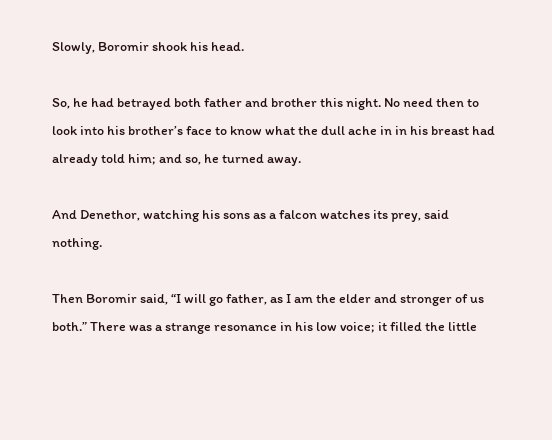Slowly, Boromir shook his head.

So, he had betrayed both father and brother this night. No need then to look into his brother’s face to know what the dull ache in in his breast had already told him; and so, he turned away.

And Denethor, watching his sons as a falcon watches its prey, said nothing.

Then Boromir said, “I will go father, as I am the elder and stronger of us both.” There was a strange resonance in his low voice; it filled the little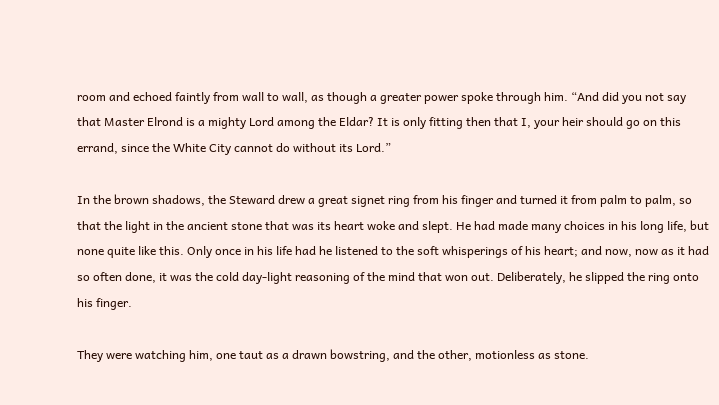room and echoed faintly from wall to wall, as though a greater power spoke through him. “And did you not say that Master Elrond is a mighty Lord among the Eldar? It is only fitting then that I, your heir should go on this errand, since the White City cannot do without its Lord.”

In the brown shadows, the Steward drew a great signet ring from his finger and turned it from palm to palm, so that the light in the ancient stone that was its heart woke and slept. He had made many choices in his long life, but none quite like this. Only once in his life had he listened to the soft whisperings of his heart; and now, now as it had so often done, it was the cold day-light reasoning of the mind that won out. Deliberately, he slipped the ring onto his finger.

They were watching him, one taut as a drawn bowstring, and the other, motionless as stone.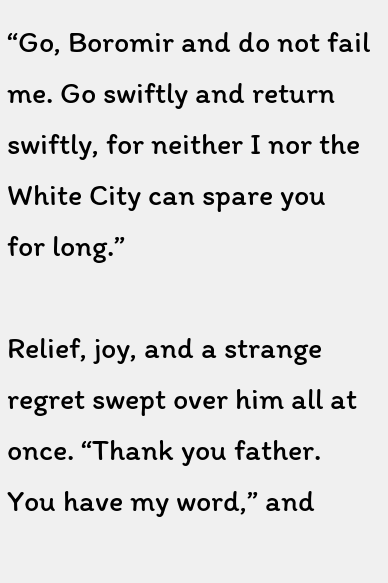“Go, Boromir and do not fail me. Go swiftly and return swiftly, for neither I nor the White City can spare you for long.”

Relief, joy, and a strange regret swept over him all at once. “Thank you father. You have my word,” and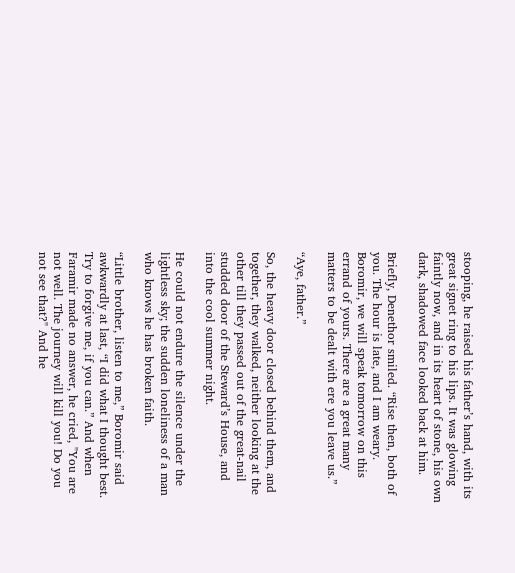stooping, he raised his father’s hand, with its great signet ring to his lips. It was glowing faintly now, and in its heart of stone, his own dark, shadowed face looked back at him.

Briefly, Denethor smiled. “Rise then, both of you. The hour is late, and I am weary. Boromir, we will speak tomorrow on this errand of yours. There are a great many matters to be dealt with ere you leave us.”

“Aye, father.”

So, the heavy door closed behind them, and together, they walked, neither looking at the other till they passed out of the great-nail studded door of the Steward’s House, and into the cool summer night.

He could not endure the silence under the lightless sky; the sudden loneliness of a man who knows he has broken faith.

“Little brother, listen to me,” Boromir said awkwardly at last, “I did what I thought best. Try to forgive me, if you can.” And when Faramir made no answer, he cried, "You are not well. The journey will kill you! Do you not see that?" And he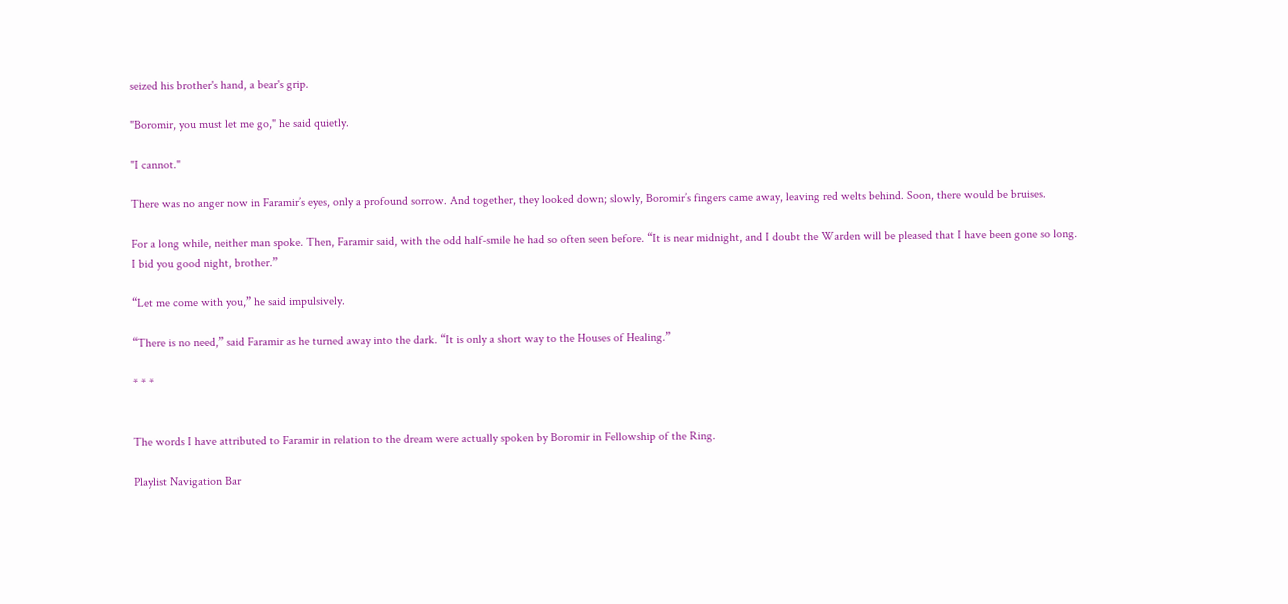seized his brother's hand, a bear's grip.

"Boromir, you must let me go," he said quietly.

"I cannot."

There was no anger now in Faramir’s eyes, only a profound sorrow. And together, they looked down; slowly, Boromir’s fingers came away, leaving red welts behind. Soon, there would be bruises.

For a long while, neither man spoke. Then, Faramir said, with the odd half-smile he had so often seen before. “It is near midnight, and I doubt the Warden will be pleased that I have been gone so long. I bid you good night, brother.”

“Let me come with you,” he said impulsively.

“There is no need,” said Faramir as he turned away into the dark. “It is only a short way to the Houses of Healing.”

* * *


The words I have attributed to Faramir in relation to the dream were actually spoken by Boromir in Fellowship of the Ring.

Playlist Navigation Bar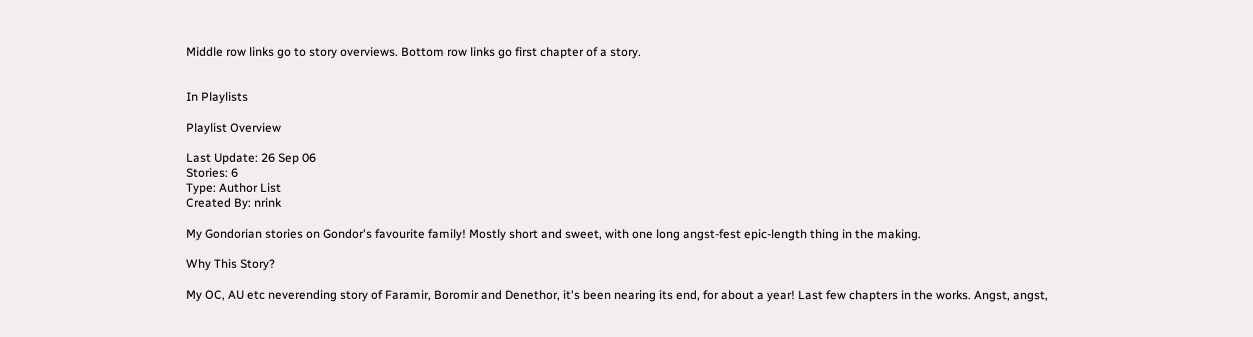Middle row links go to story overviews. Bottom row links go first chapter of a story.


In Playlists

Playlist Overview

Last Update: 26 Sep 06
Stories: 6
Type: Author List
Created By: nrink

My Gondorian stories on Gondor's favourite family! Mostly short and sweet, with one long angst-fest epic-length thing in the making.

Why This Story?

My OC, AU etc neverending story of Faramir, Boromir and Denethor, it's been nearing its end, for about a year! Last few chapters in the works. Angst, angst,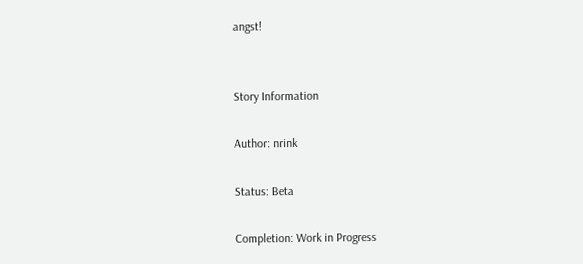angst!


Story Information

Author: nrink

Status: Beta

Completion: Work in Progress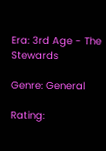Era: 3rd Age - The Stewards

Genre: General

Rating: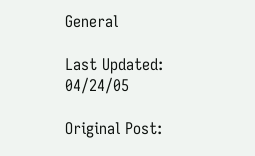General

Last Updated: 04/24/05

Original Post: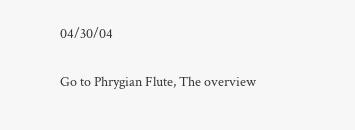04/30/04

Go to Phrygian Flute, The overview